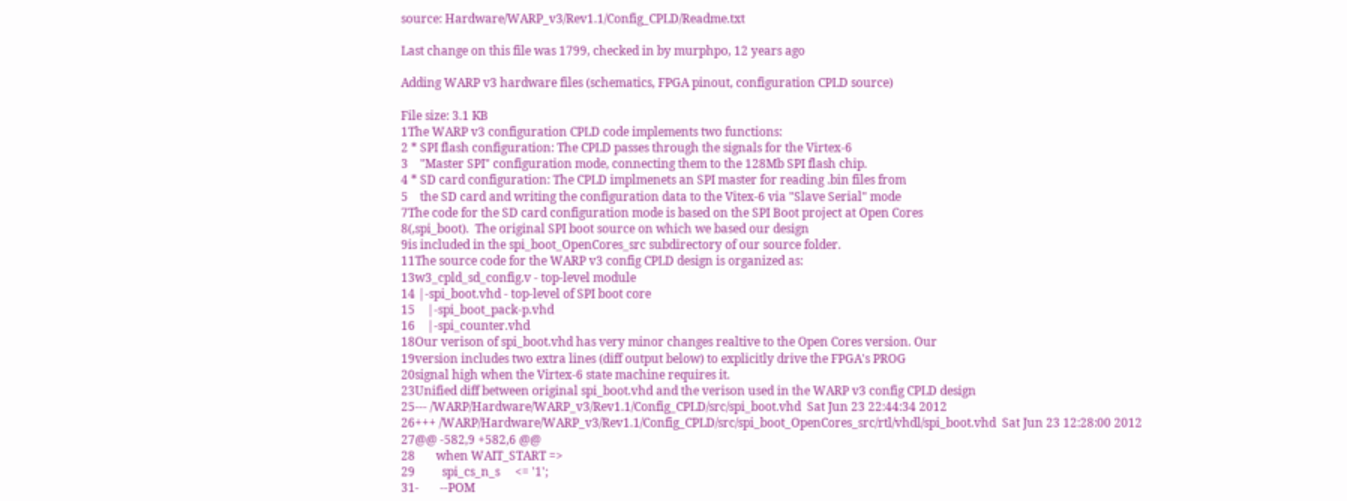source: Hardware/WARP_v3/Rev1.1/Config_CPLD/Readme.txt

Last change on this file was 1799, checked in by murphpo, 12 years ago

Adding WARP v3 hardware files (schematics, FPGA pinout, configuration CPLD source)

File size: 3.1 KB
1The WARP v3 configuration CPLD code implements two functions:
2 * SPI flash configuration: The CPLD passes through the signals for the Virtex-6
3    "Master SPI" configuration mode, connecting them to the 128Mb SPI flash chip.
4 * SD card configuration: The CPLD implmenets an SPI master for reading .bin files from
5    the SD card and writing the configuration data to the Vitex-6 via "Slave Serial" mode
7The code for the SD card configuration mode is based on the SPI Boot project at Open Cores
8(,spi_boot).  The original SPI boot source on which we based our design
9is included in the spi_boot_OpenCores_src subdirectory of our source folder.
11The source code for the WARP v3 config CPLD design is organized as:
13w3_cpld_sd_config.v - top-level module
14 |-spi_boot.vhd - top-level of SPI boot core
15    |-spi_boot_pack-p.vhd
16    |-spi_counter.vhd
18Our verison of spi_boot.vhd has very minor changes realtive to the Open Cores version. Our
19version includes two extra lines (diff output below) to explicitly drive the FPGA's PROG
20signal high when the Virtex-6 state machine requires it.
23Unified diff between original spi_boot.vhd and the verison used in the WARP v3 config CPLD design
25--- /WARP/Hardware/WARP_v3/Rev1.1/Config_CPLD/src/spi_boot.vhd  Sat Jun 23 22:44:34 2012
26+++ /WARP/Hardware/WARP_v3/Rev1.1/Config_CPLD/src/spi_boot_OpenCores_src/rtl/vhdl/spi_boot.vhd  Sat Jun 23 12:28:00 2012
27@@ -582,9 +582,6 @@
28       when WAIT_START =>
29         spi_cs_n_s     <= '1';
31-       --POM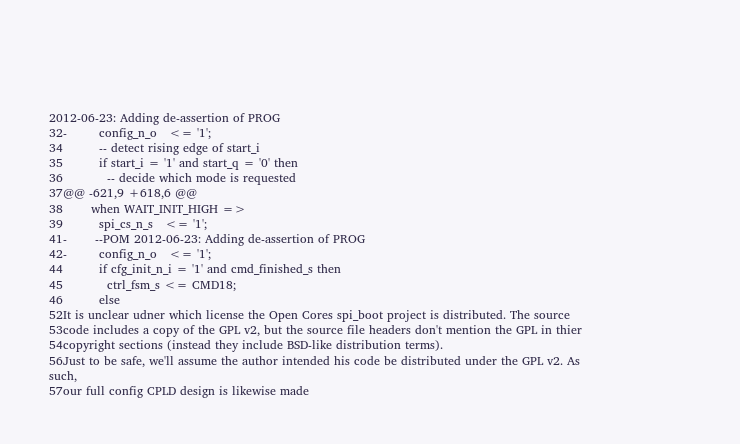2012-06-23: Adding de-assertion of PROG
32-        config_n_o   <= '1';
34         -- detect rising edge of start_i
35         if start_i = '1' and start_q = '0' then
36           -- decide which mode is requested
37@@ -621,9 +618,6 @@
38       when WAIT_INIT_HIGH =>
39         spi_cs_n_s   <= '1';
41-       --POM 2012-06-23: Adding de-assertion of PROG
42-        config_n_o   <= '1';
44         if cfg_init_n_i = '1' and cmd_finished_s then
45           ctrl_fsm_s <= CMD18;
46         else
52It is unclear udner which license the Open Cores spi_boot project is distributed. The source
53code includes a copy of the GPL v2, but the source file headers don't mention the GPL in thier
54copyright sections (instead they include BSD-like distribution terms).
56Just to be safe, we'll assume the author intended his code be distributed under the GPL v2. As such,
57our full config CPLD design is likewise made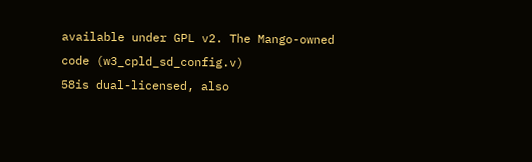available under GPL v2. The Mango-owned code (w3_cpld_sd_config.v)
58is dual-licensed, also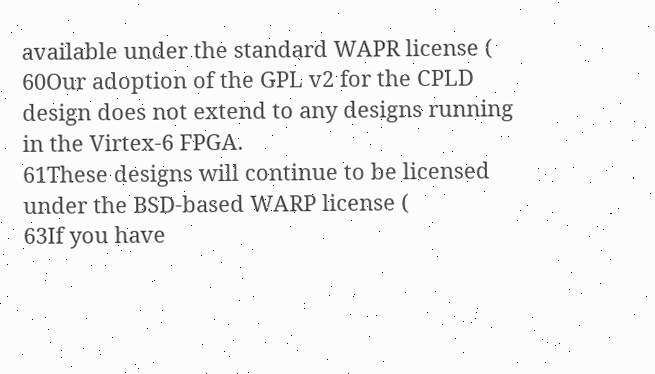available under the standard WAPR license (
60Our adoption of the GPL v2 for the CPLD design does not extend to any designs running in the Virtex-6 FPGA.
61These designs will continue to be licensed under the BSD-based WARP license (
63If you have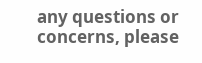any questions or concerns, please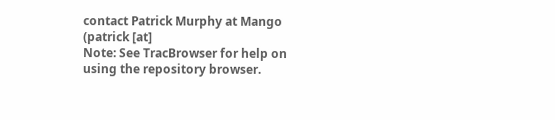contact Patrick Murphy at Mango (patrick [at]
Note: See TracBrowser for help on using the repository browser.